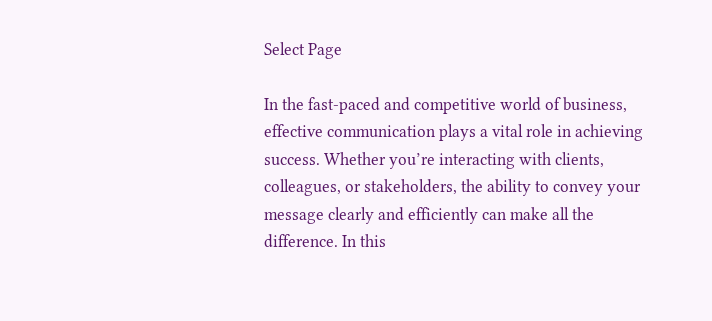Select Page

In the fast-paced and competitive world of business, effective communication plays a vital role in achieving success. Whether you’re interacting with clients, colleagues, or stakeholders, the ability to convey your message clearly and efficiently can make all the difference. In this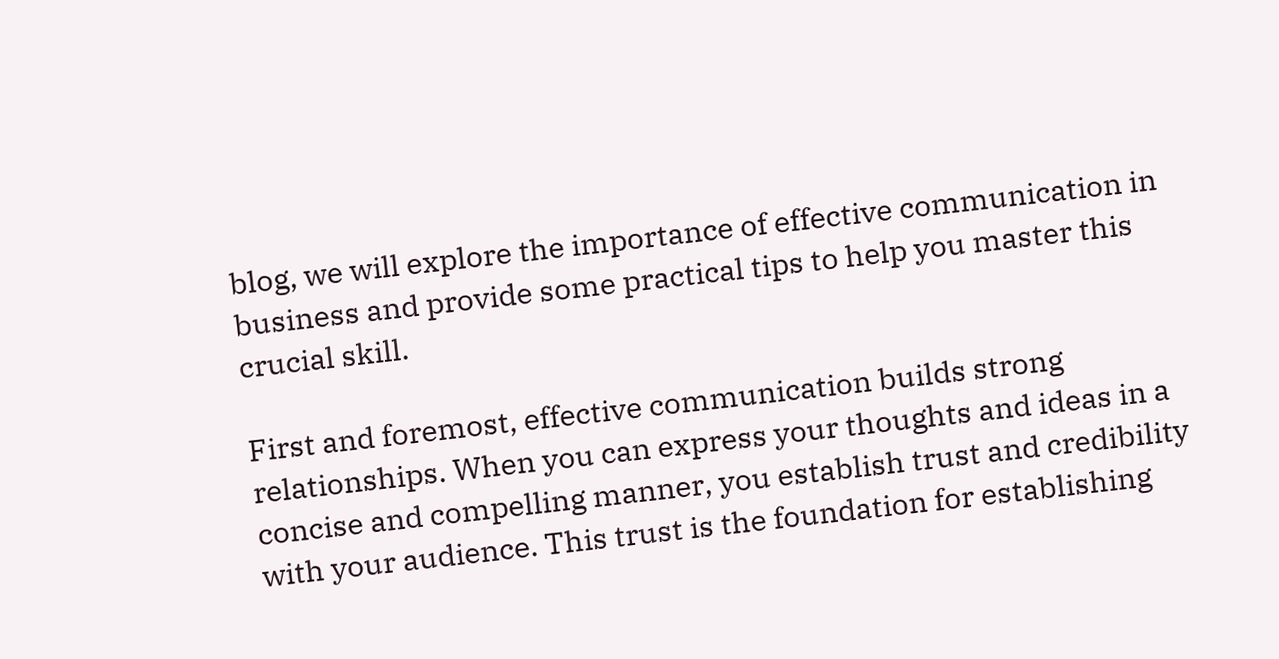blog, we will explore the importance of effective communication in business and provide some practical tips to help you master this crucial skill.

First and foremost, effective communication builds strong relationships. When you can express your thoughts and ideas in a concise and compelling manner, you establish trust and credibility with your audience. This trust is the foundation for establishing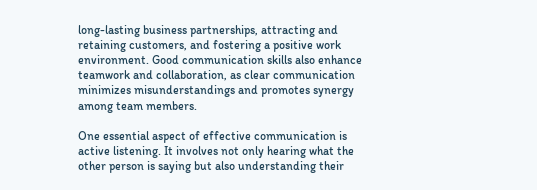long-lasting business partnerships, attracting and retaining customers, and fostering a positive work environment. Good communication skills also enhance teamwork and collaboration, as clear communication minimizes misunderstandings and promotes synergy among team members.

One essential aspect of effective communication is active listening. It involves not only hearing what the other person is saying but also understanding their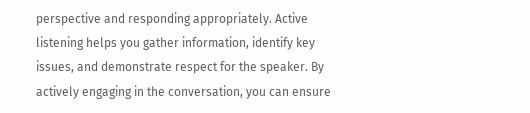perspective and responding appropriately. Active listening helps you gather information, identify key issues, and demonstrate respect for the speaker. By actively engaging in the conversation, you can ensure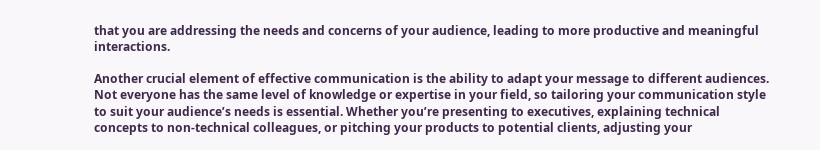that you are addressing the needs and concerns of your audience, leading to more productive and meaningful interactions.

Another crucial element of effective communication is the ability to adapt your message to different audiences. Not everyone has the same level of knowledge or expertise in your field, so tailoring your communication style to suit your audience’s needs is essential. Whether you’re presenting to executives, explaining technical concepts to non-technical colleagues, or pitching your products to potential clients, adjusting your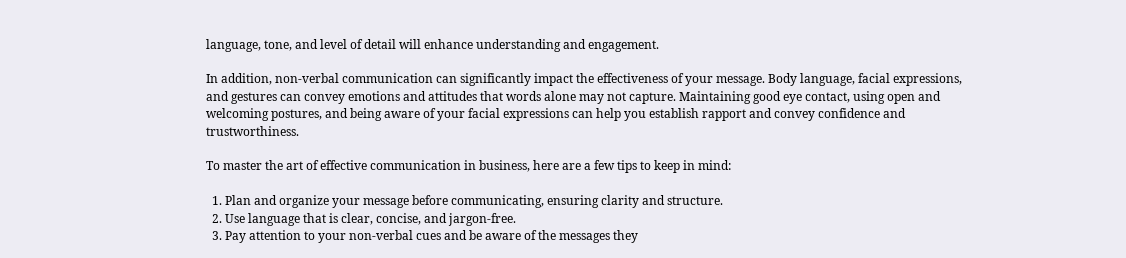language, tone, and level of detail will enhance understanding and engagement.

In addition, non-verbal communication can significantly impact the effectiveness of your message. Body language, facial expressions, and gestures can convey emotions and attitudes that words alone may not capture. Maintaining good eye contact, using open and welcoming postures, and being aware of your facial expressions can help you establish rapport and convey confidence and trustworthiness.

To master the art of effective communication in business, here are a few tips to keep in mind:

  1. Plan and organize your message before communicating, ensuring clarity and structure.
  2. Use language that is clear, concise, and jargon-free.
  3. Pay attention to your non-verbal cues and be aware of the messages they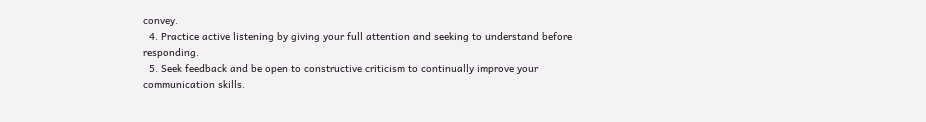convey.
  4. Practice active listening by giving your full attention and seeking to understand before responding.
  5. Seek feedback and be open to constructive criticism to continually improve your communication skills.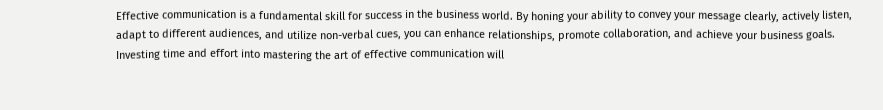Effective communication is a fundamental skill for success in the business world. By honing your ability to convey your message clearly, actively listen, adapt to different audiences, and utilize non-verbal cues, you can enhance relationships, promote collaboration, and achieve your business goals. Investing time and effort into mastering the art of effective communication will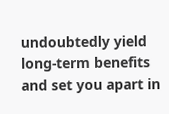undoubtedly yield long-term benefits and set you apart in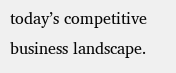today’s competitive business landscape.